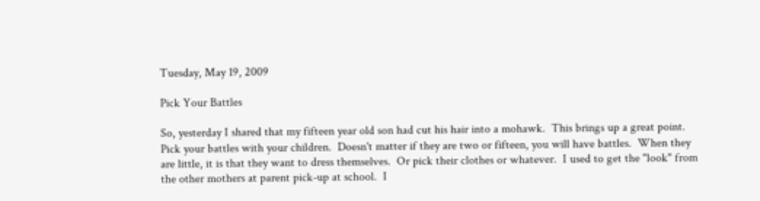Tuesday, May 19, 2009

Pick Your Battles

So, yesterday I shared that my fifteen year old son had cut his hair into a mohawk.  This brings up a great point.  Pick your battles with your children.  Doesn't matter if they are two or fifteen, you will have battles.  When they are little, it is that they want to dress themselves.  Or pick their clothes or whatever.  I used to get the "look" from the other mothers at parent pick-up at school.  I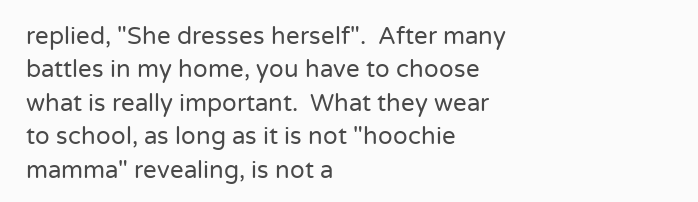replied, "She dresses herself".  After many battles in my home, you have to choose what is really important.  What they wear to school, as long as it is not "hoochie mamma" revealing, is not a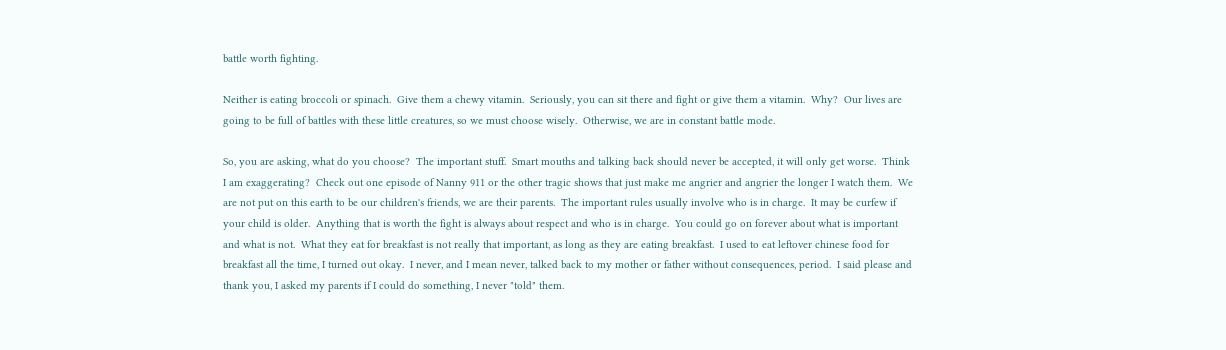battle worth fighting.

Neither is eating broccoli or spinach.  Give them a chewy vitamin.  Seriously, you can sit there and fight or give them a vitamin.  Why?  Our lives are going to be full of battles with these little creatures, so we must choose wisely.  Otherwise, we are in constant battle mode.

So, you are asking, what do you choose?  The important stuff.  Smart mouths and talking back should never be accepted, it will only get worse.  Think I am exaggerating?  Check out one episode of Nanny 911 or the other tragic shows that just make me angrier and angrier the longer I watch them.  We are not put on this earth to be our children's friends, we are their parents.  The important rules usually involve who is in charge.  It may be curfew if your child is older.  Anything that is worth the fight is always about respect and who is in charge.  You could go on forever about what is important and what is not.  What they eat for breakfast is not really that important, as long as they are eating breakfast.  I used to eat leftover chinese food for breakfast all the time, I turned out okay.  I never, and I mean never, talked back to my mother or father without consequences, period.  I said please and thank you, I asked my parents if I could do something, I never "told" them.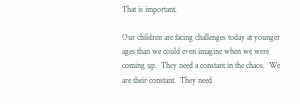That is important.

Our children are facing challenges today at younger ages than we could even imagine when we were coming up.  They need a constant in the chaos.  We are their constant.  They need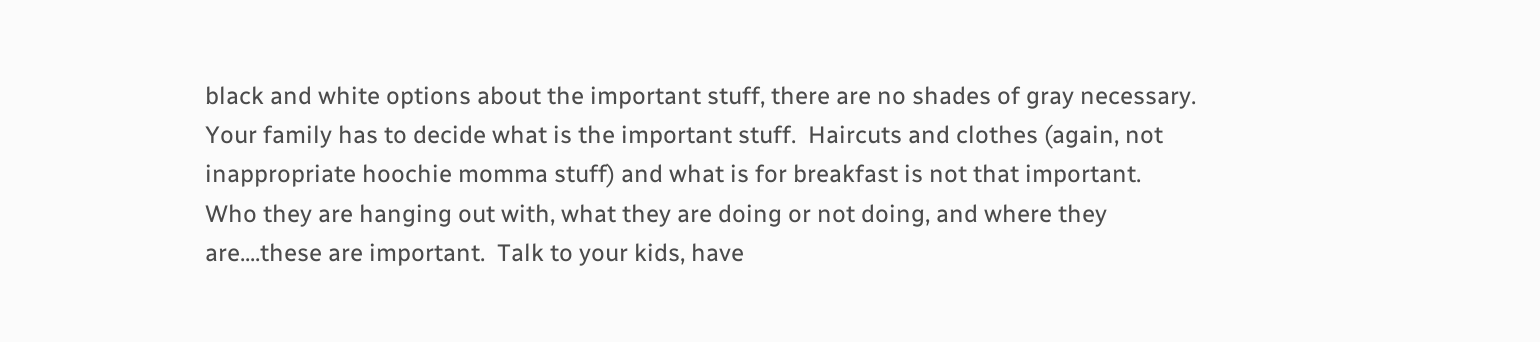black and white options about the important stuff, there are no shades of gray necessary.  Your family has to decide what is the important stuff.  Haircuts and clothes (again, not inappropriate hoochie momma stuff) and what is for breakfast is not that important.  Who they are hanging out with, what they are doing or not doing, and where they are....these are important.  Talk to your kids, have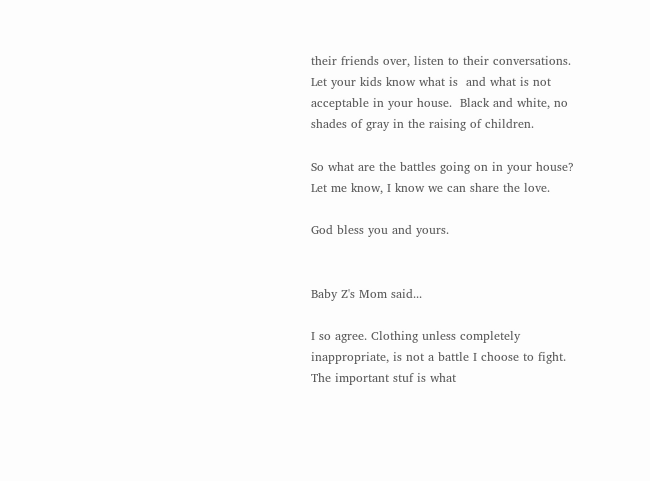their friends over, listen to their conversations.  Let your kids know what is  and what is not acceptable in your house.  Black and white, no shades of gray in the raising of children.

So what are the battles going on in your house?  Let me know, I know we can share the love.

God bless you and yours.


Baby Z's Mom said...

I so agree. Clothing unless completely inappropriate, is not a battle I choose to fight. The important stuf is what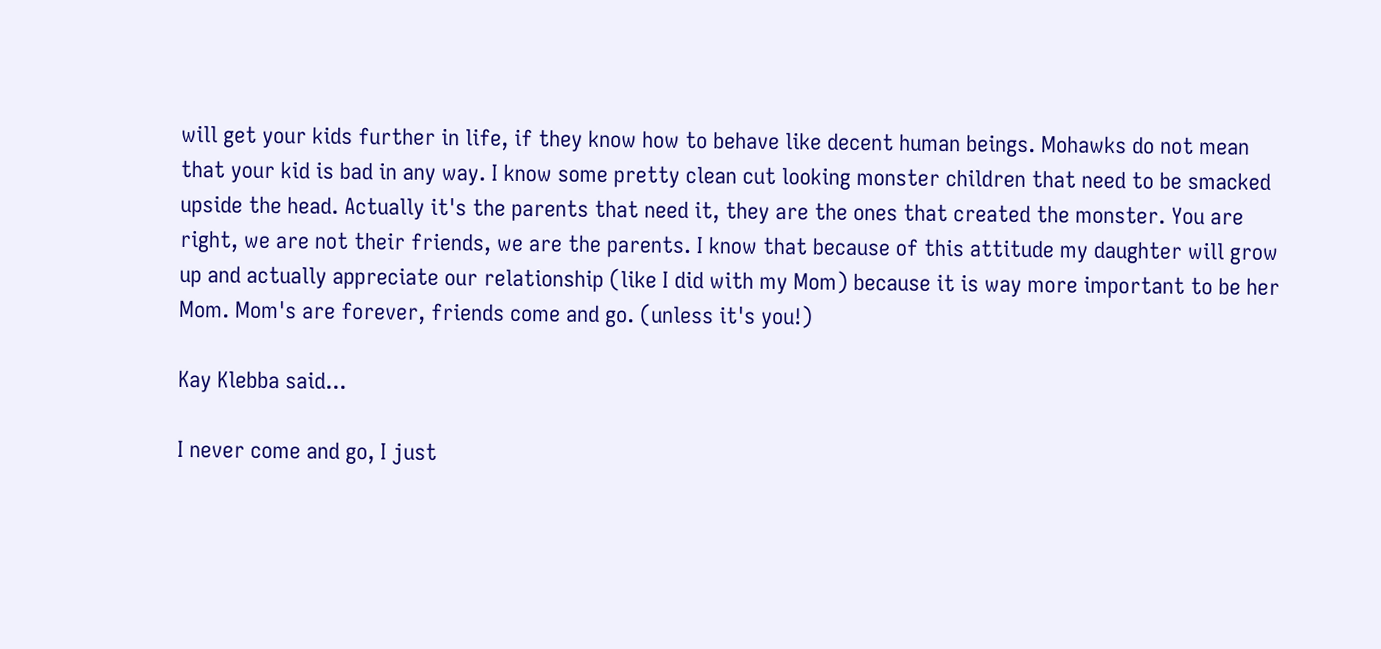will get your kids further in life, if they know how to behave like decent human beings. Mohawks do not mean that your kid is bad in any way. I know some pretty clean cut looking monster children that need to be smacked upside the head. Actually it's the parents that need it, they are the ones that created the monster. You are right, we are not their friends, we are the parents. I know that because of this attitude my daughter will grow up and actually appreciate our relationship (like I did with my Mom) because it is way more important to be her Mom. Mom's are forever, friends come and go. (unless it's you!)

Kay Klebba said...

I never come and go, I just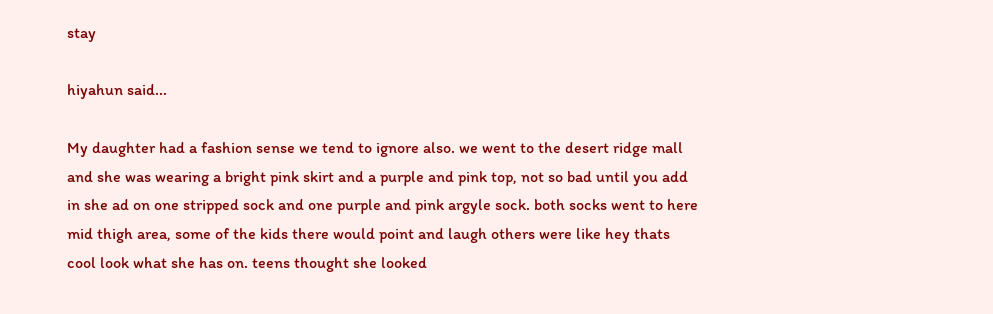stay

hiyahun said...

My daughter had a fashion sense we tend to ignore also. we went to the desert ridge mall and she was wearing a bright pink skirt and a purple and pink top, not so bad until you add in she ad on one stripped sock and one purple and pink argyle sock. both socks went to here mid thigh area, some of the kids there would point and laugh others were like hey thats cool look what she has on. teens thought she looked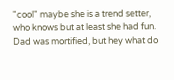"cool" maybe she is a trend setter, who knows but at least she had fun. Dad was mortified, but hey what do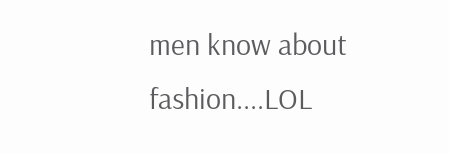men know about fashion....LOL